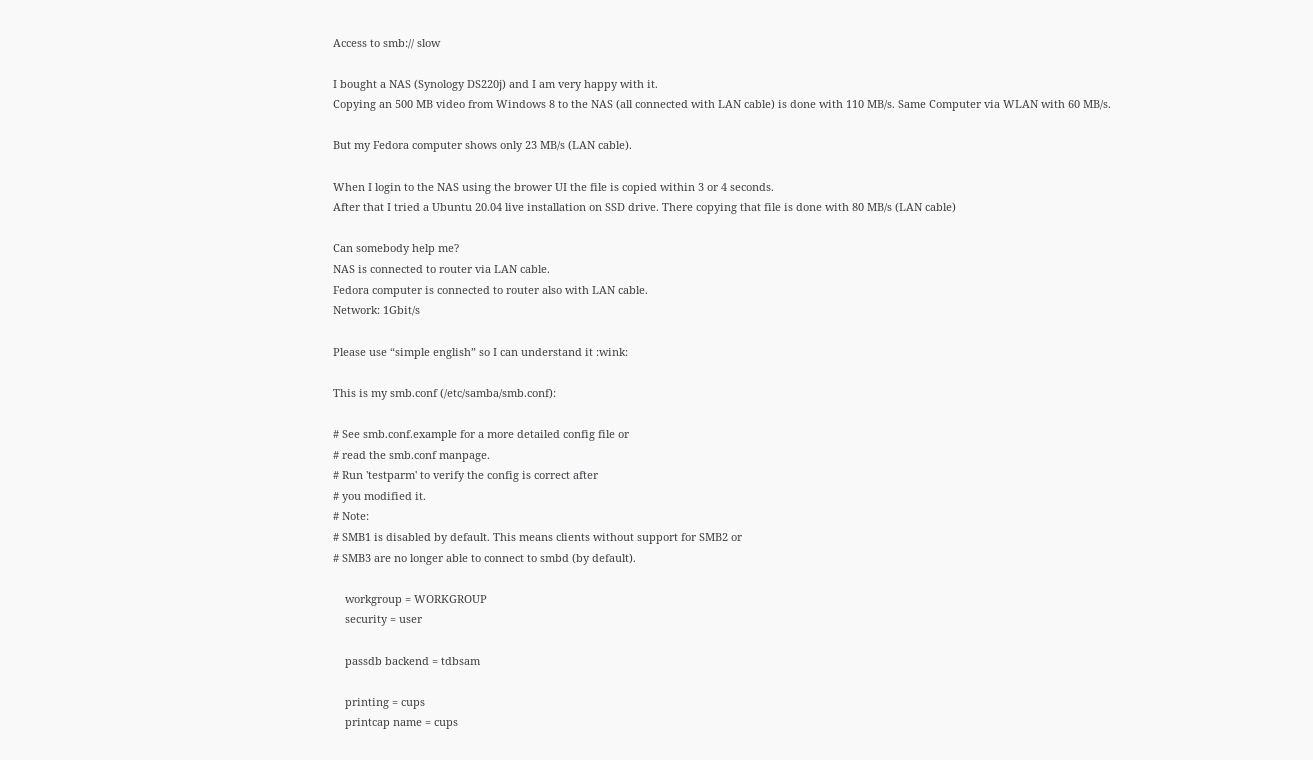Access to smb:// slow

I bought a NAS (Synology DS220j) and I am very happy with it.
Copying an 500 MB video from Windows 8 to the NAS (all connected with LAN cable) is done with 110 MB/s. Same Computer via WLAN with 60 MB/s.

But my Fedora computer shows only 23 MB/s (LAN cable).

When I login to the NAS using the brower UI the file is copied within 3 or 4 seconds.
After that I tried a Ubuntu 20.04 live installation on SSD drive. There copying that file is done with 80 MB/s (LAN cable)

Can somebody help me?
NAS is connected to router via LAN cable.
Fedora computer is connected to router also with LAN cable.
Network: 1Gbit/s

Please use “simple english” so I can understand it :wink:

This is my smb.conf (/etc/samba/smb.conf):

# See smb.conf.example for a more detailed config file or
# read the smb.conf manpage.
# Run 'testparm' to verify the config is correct after
# you modified it.
# Note:
# SMB1 is disabled by default. This means clients without support for SMB2 or
# SMB3 are no longer able to connect to smbd (by default).

    workgroup = WORKGROUP
    security = user

    passdb backend = tdbsam

    printing = cups
    printcap name = cups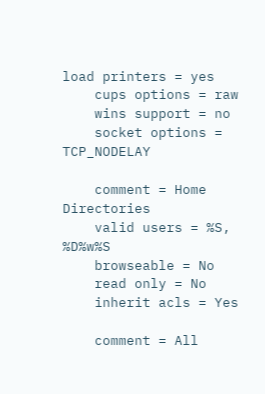load printers = yes
    cups options = raw
    wins support = no
    socket options = TCP_NODELAY

    comment = Home Directories
    valid users = %S, %D%w%S
    browseable = No
    read only = No
    inherit acls = Yes

    comment = All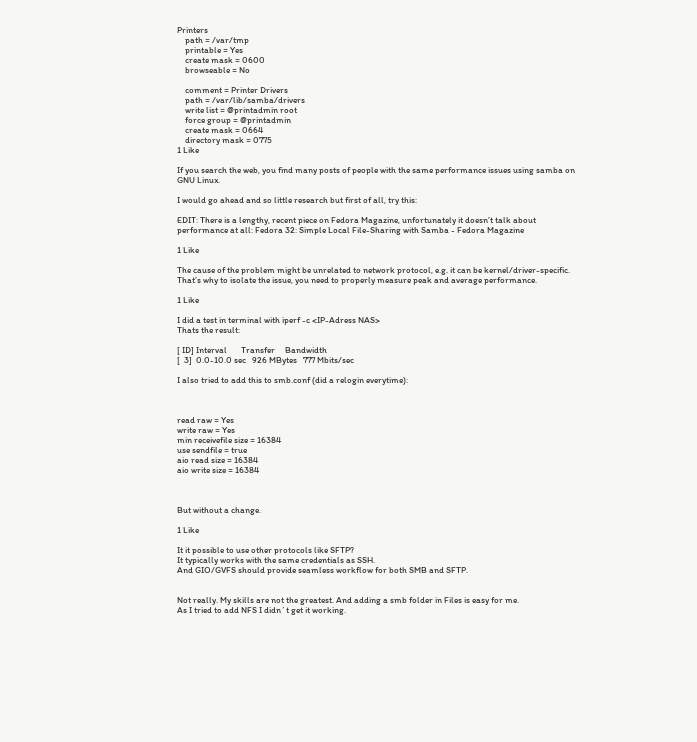Printers
    path = /var/tmp
    printable = Yes
    create mask = 0600
    browseable = No

    comment = Printer Drivers
    path = /var/lib/samba/drivers
    write list = @printadmin root
    force group = @printadmin
    create mask = 0664
    directory mask = 0775
1 Like

If you search the web, you find many posts of people with the same performance issues using samba on GNU Linux.

I would go ahead and so little research but first of all, try this:

EDIT: There is a lengthy, recent piece on Fedora Magazine, unfortunately it doesn’t talk about performance at all: Fedora 32: Simple Local File-Sharing with Samba - Fedora Magazine

1 Like

The cause of the problem might be unrelated to network protocol, e.g. it can be kernel/driver-specific.
That’s why to isolate the issue, you need to properly measure peak and average performance.

1 Like

I did a test in terminal with iperf -c <IP-Adress NAS>
Thats the result:

[ ID] Interval       Transfer     Bandwidth
[  3]  0.0-10.0 sec   926 MBytes   777 Mbits/sec

I also tried to add this to smb.conf (did a relogin everytime):



read raw = Yes
write raw = Yes
min receivefile size = 16384
use sendfile = true
aio read size = 16384
aio write size = 16384



But without a change.

1 Like

It it possible to use other protocols like SFTP?
It typically works with the same credentials as SSH.
And GIO/GVFS should provide seamless workflow for both SMB and SFTP.


Not really. My skills are not the greatest. And adding a smb folder in Files is easy for me.
As I tried to add NFS I didn´t get it working.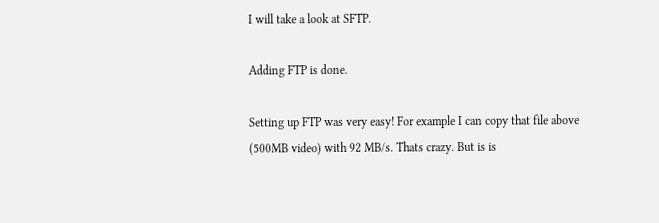I will take a look at SFTP.

Adding FTP is done.

Setting up FTP was very easy! For example I can copy that file above (500MB video) with 92 MB/s. Thats crazy. But is is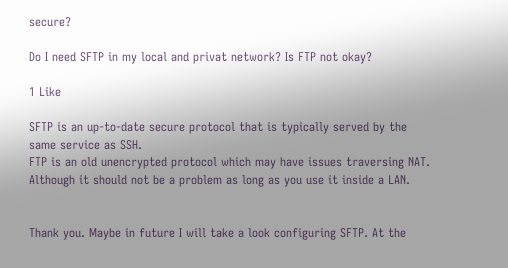secure?

Do I need SFTP in my local and privat network? Is FTP not okay?

1 Like

SFTP is an up-to-date secure protocol that is typically served by the same service as SSH.
FTP is an old unencrypted protocol which may have issues traversing NAT.
Although it should not be a problem as long as you use it inside a LAN.


Thank you. Maybe in future I will take a look configuring SFTP. At the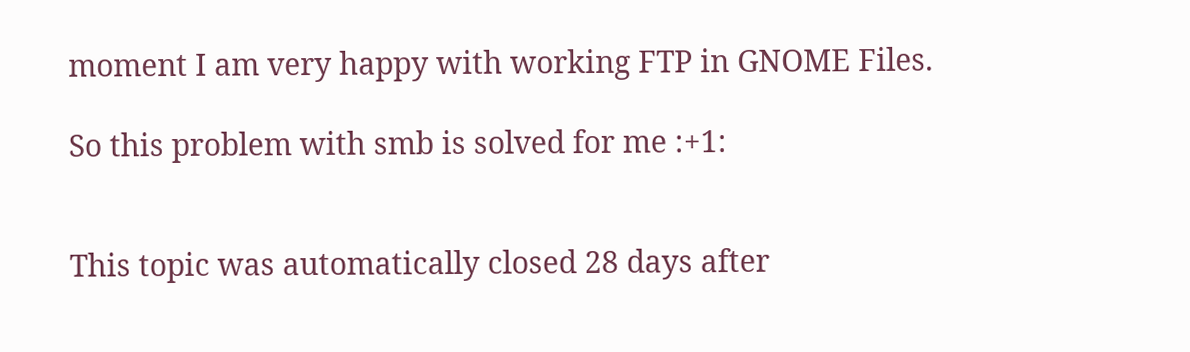moment I am very happy with working FTP in GNOME Files.

So this problem with smb is solved for me :+1:


This topic was automatically closed 28 days after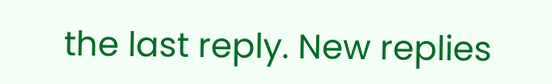the last reply. New replies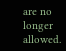are no longer allowed.